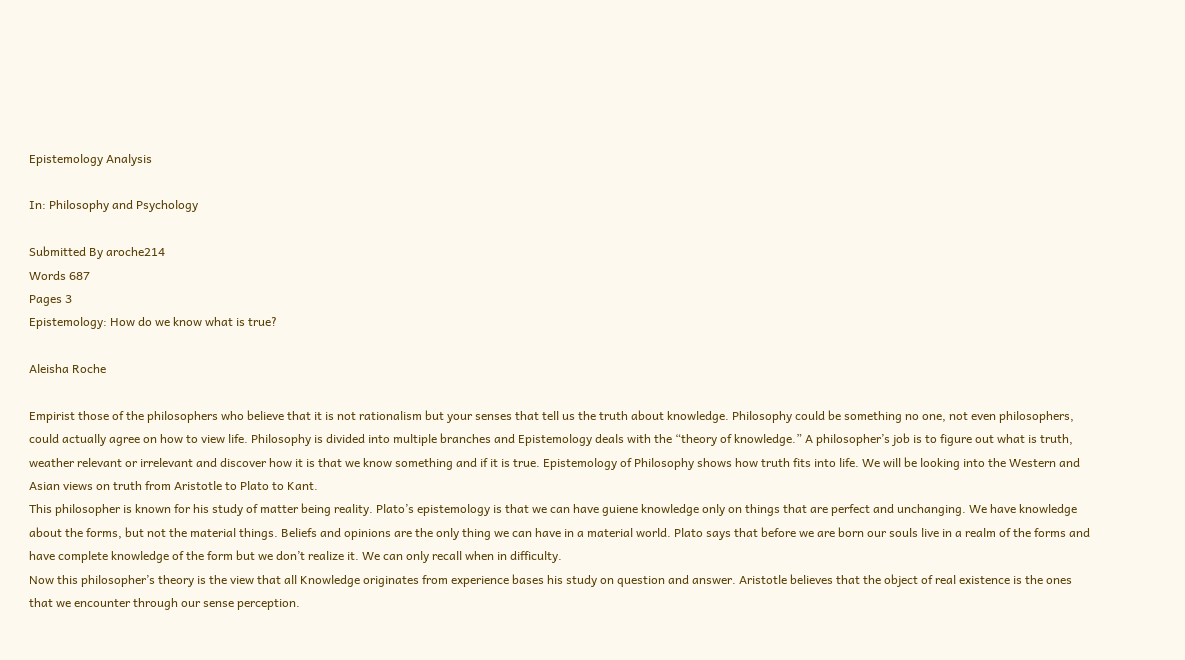Epistemology Analysis

In: Philosophy and Psychology

Submitted By aroche214
Words 687
Pages 3
Epistemology: How do we know what is true?

Aleisha Roche

Empirist those of the philosophers who believe that it is not rationalism but your senses that tell us the truth about knowledge. Philosophy could be something no one, not even philosophers, could actually agree on how to view life. Philosophy is divided into multiple branches and Epistemology deals with the “theory of knowledge.” A philosopher’s job is to figure out what is truth, weather relevant or irrelevant and discover how it is that we know something and if it is true. Epistemology of Philosophy shows how truth fits into life. We will be looking into the Western and Asian views on truth from Aristotle to Plato to Kant.
This philosopher is known for his study of matter being reality. Plato’s epistemology is that we can have guiene knowledge only on things that are perfect and unchanging. We have knowledge about the forms, but not the material things. Beliefs and opinions are the only thing we can have in a material world. Plato says that before we are born our souls live in a realm of the forms and have complete knowledge of the form but we don’t realize it. We can only recall when in difficulty.
Now this philosopher’s theory is the view that all Knowledge originates from experience bases his study on question and answer. Aristotle believes that the object of real existence is the ones that we encounter through our sense perception.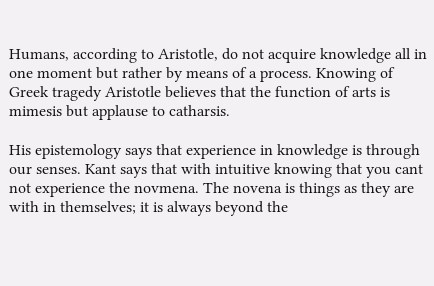Humans, according to Aristotle, do not acquire knowledge all in one moment but rather by means of a process. Knowing of Greek tragedy Aristotle believes that the function of arts is mimesis but applause to catharsis.

His epistemology says that experience in knowledge is through our senses. Kant says that with intuitive knowing that you cant not experience the novmena. The novena is things as they are with in themselves; it is always beyond the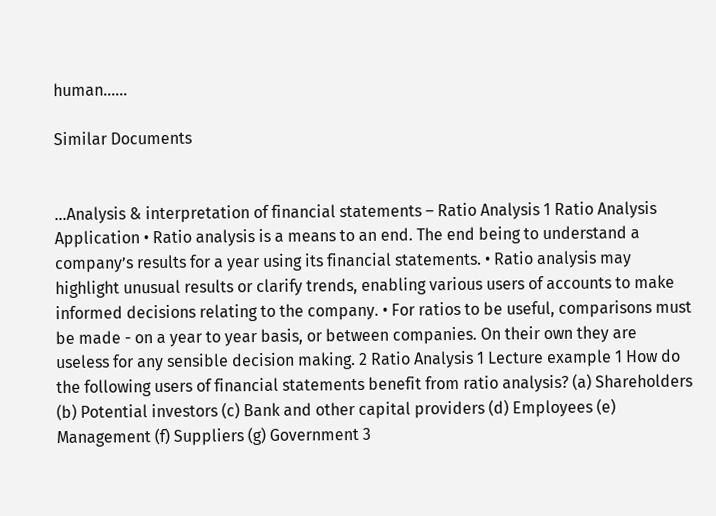human…...

Similar Documents


...Analysis & interpretation of financial statements – Ratio Analysis 1 Ratio Analysis Application • Ratio analysis is a means to an end. The end being to understand a company’s results for a year using its financial statements. • Ratio analysis may highlight unusual results or clarify trends, enabling various users of accounts to make informed decisions relating to the company. • For ratios to be useful, comparisons must be made - on a year to year basis, or between companies. On their own they are useless for any sensible decision making. 2 Ratio Analysis 1 Lecture example 1 How do the following users of financial statements benefit from ratio analysis? (a) Shareholders (b) Potential investors (c) Bank and other capital providers (d) Employees (e) Management (f) Suppliers (g) Government 3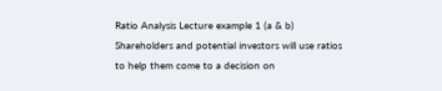Ratio Analysis Lecture example 1 (a & b) Shareholders and potential investors will use ratios to help them come to a decision on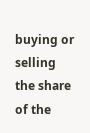buying or selling the share of the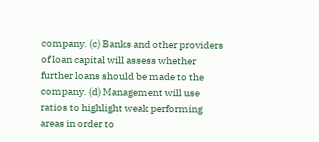company. (c) Banks and other providers of loan capital will assess whether further loans should be made to the company. (d) Management will use ratios to highlight weak performing areas in order to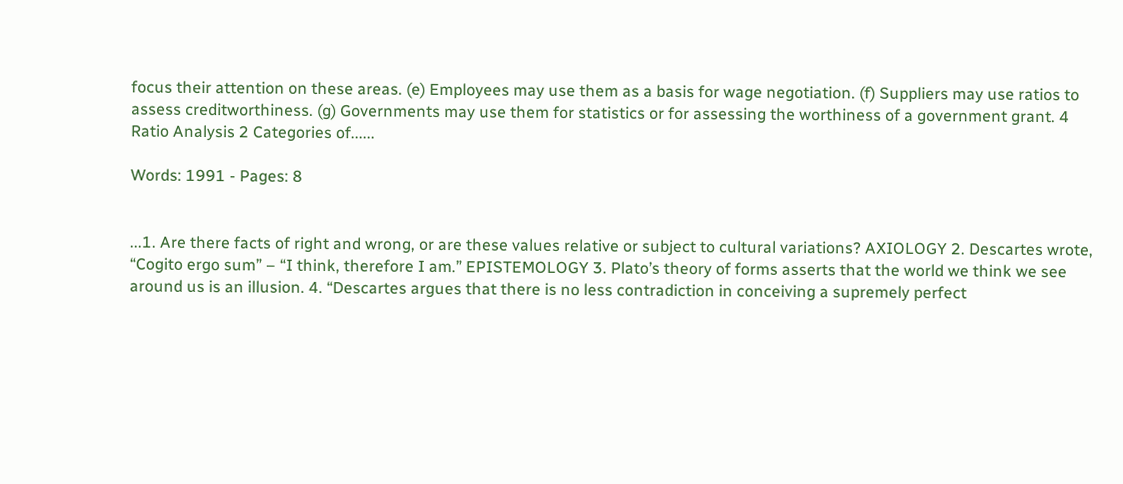focus their attention on these areas. (e) Employees may use them as a basis for wage negotiation. (f) Suppliers may use ratios to assess creditworthiness. (g) Governments may use them for statistics or for assessing the worthiness of a government grant. 4 Ratio Analysis 2 Categories of......

Words: 1991 - Pages: 8


...1. Are there facts of right and wrong, or are these values relative or subject to cultural variations? AXIOLOGY 2. Descartes wrote, “Cogito ergo sum” – “I think, therefore I am.” EPISTEMOLOGY 3. Plato’s theory of forms asserts that the world we think we see around us is an illusion. 4. “Descartes argues that there is no less contradiction in conceiving a supremely perfect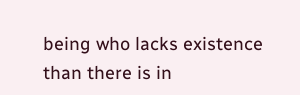being who lacks existence than there is in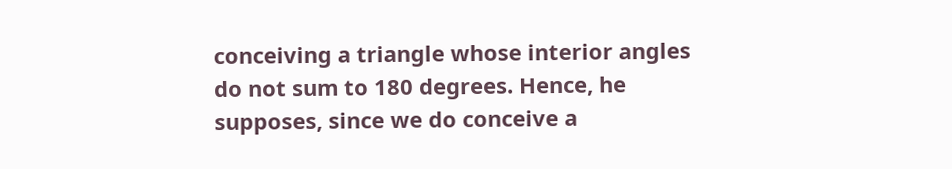conceiving a triangle whose interior angles do not sum to 180 degrees. Hence, he supposes, since we do conceive a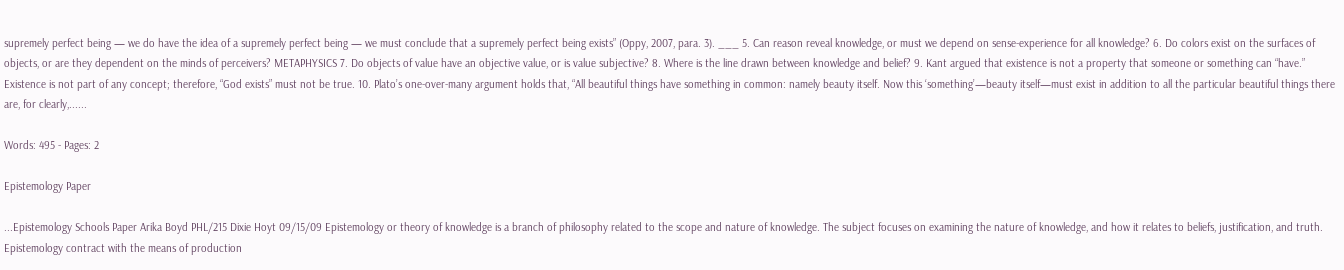supremely perfect being — we do have the idea of a supremely perfect being — we must conclude that a supremely perfect being exists” (Oppy, 2007, para. 3). ___ 5. Can reason reveal knowledge, or must we depend on sense-experience for all knowledge? 6. Do colors exist on the surfaces of objects, or are they dependent on the minds of perceivers? METAPHYSICS 7. Do objects of value have an objective value, or is value subjective? 8. Where is the line drawn between knowledge and belief? 9. Kant argued that existence is not a property that someone or something can “have.” Existence is not part of any concept; therefore, “God exists” must not be true. 10. Plato’s one-over-many argument holds that, “All beautiful things have something in common: namely beauty itself. Now this ‘something’—beauty itself—must exist in addition to all the particular beautiful things there are, for clearly,......

Words: 495 - Pages: 2

Epistemology Paper

...Epistemology Schools Paper Arika Boyd PHL/215 Dixie Hoyt 09/15/09 Epistemology or theory of knowledge is a branch of philosophy related to the scope and nature of knowledge. The subject focuses on examining the nature of knowledge, and how it relates to beliefs, justification, and truth. Epistemology contract with the means of production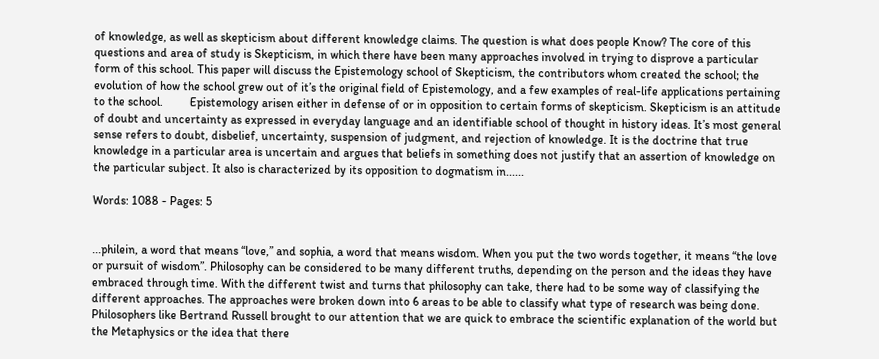of knowledge, as well as skepticism about different knowledge claims. The question is what does people Know? The core of this questions and area of study is Skepticism, in which there have been many approaches involved in trying to disprove a particular form of this school. This paper will discuss the Epistemology school of Skepticism, the contributors whom created the school; the evolution of how the school grew out of it’s the original field of Epistemology, and a few examples of real-life applications pertaining to the school.         Epistemology arisen either in defense of or in opposition to certain forms of skepticism. Skepticism is an attitude of doubt and uncertainty as expressed in everyday language and an identifiable school of thought in history ideas. It’s most general sense refers to doubt, disbelief, uncertainty, suspension of judgment, and rejection of knowledge. It is the doctrine that true knowledge in a particular area is uncertain and argues that beliefs in something does not justify that an assertion of knowledge on the particular subject. It also is characterized by its opposition to dogmatism in......

Words: 1088 - Pages: 5


...philein, a word that means “love,” and sophia, a word that means wisdom. When you put the two words together, it means “the love or pursuit of wisdom”. Philosophy can be considered to be many different truths, depending on the person and the ideas they have embraced through time. With the different twist and turns that philosophy can take, there had to be some way of classifying the different approaches. The approaches were broken down into 6 areas to be able to classify what type of research was being done. Philosophers like Bertrand Russell brought to our attention that we are quick to embrace the scientific explanation of the world but the Metaphysics or the idea that there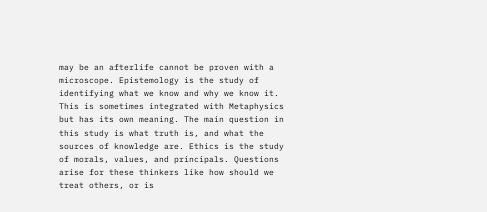may be an afterlife cannot be proven with a microscope. Epistemology is the study of identifying what we know and why we know it. This is sometimes integrated with Metaphysics but has its own meaning. The main question in this study is what truth is, and what the sources of knowledge are. Ethics is the study of morals, values, and principals. Questions arise for these thinkers like how should we treat others, or is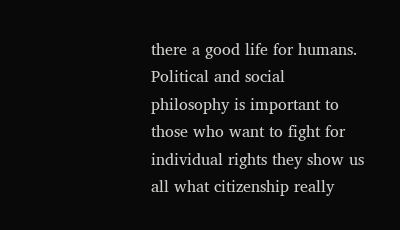there a good life for humans. Political and social philosophy is important to those who want to fight for individual rights they show us all what citizenship really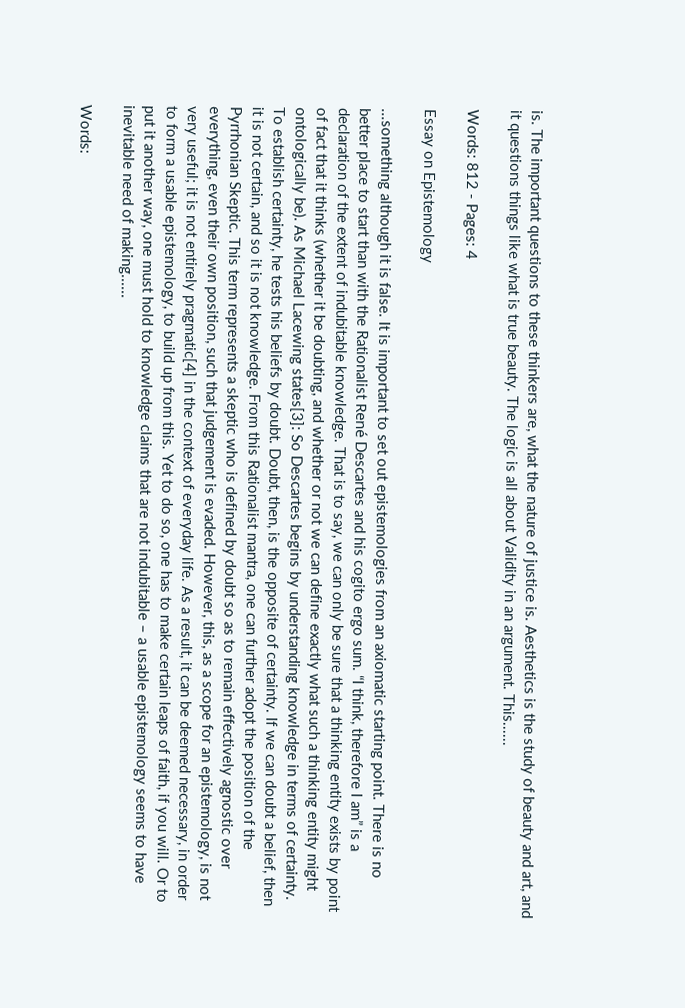is. The important questions to these thinkers are, what the nature of justice is. Aesthetics is the study of beauty and art, and it questions things like what is true beauty. The logic is all about Validity in an argument. This......

Words: 812 - Pages: 4

Essay on Epistemology

...something although it is false. It is important to set out epistemologies from an axiomatic starting point. There is no better place to start than with the Rationalist René Descartes and his cogito ergo sum. “I think, therefore I am” is a declaration of the extent of indubitable knowledge. That is to say, we can only be sure that a thinking entity exists by point of fact that it thinks (whether it be doubting, and whether or not we can define exactly what such a thinking entity might ontologically be). As Michael Lacewing states[3]: So Descartes begins by understanding knowledge in terms of certainty. To establish certainty, he tests his beliefs by doubt. Doubt, then, is the opposite of certainty. If we can doubt a belief, then it is not certain, and so it is not knowledge. From this Rationalist mantra, one can further adopt the position of the Pyrrhonian Skeptic. This term represents a skeptic who is defined by doubt so as to remain effectively agnostic over everything, even their own position, such that judgement is evaded. However, this, as a scope for an epistemology, is not very useful; it is not entirely pragmatic[4] in the context of everyday life. As a result, it can be deemed necessary, in order to form a usable epistemology, to build up from this. Yet to do so, one has to make certain leaps of faith, if you will. Or to put it another way, one must hold to knowledge claims that are not indubitable – a usable epistemology seems to have inevitable need of making......

Words: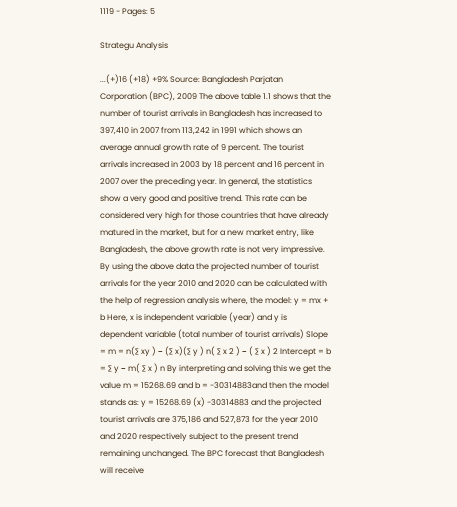1119 - Pages: 5

Strategu Analysis

...(+)16 (+18) +9% Source: Bangladesh Parjatan Corporation (BPC), 2009 The above table 1.1 shows that the number of tourist arrivals in Bangladesh has increased to 397,410 in 2007 from 113,242 in 1991 which shows an average annual growth rate of 9 percent. The tourist arrivals increased in 2003 by 18 percent and 16 percent in 2007 over the preceding year. In general, the statistics show a very good and positive trend. This rate can be considered very high for those countries that have already matured in the market, but for a new market entry, like Bangladesh, the above growth rate is not very impressive. By using the above data the projected number of tourist arrivals for the year 2010 and 2020 can be calculated with the help of regression analysis where, the model: y = mx + b Here, x is independent variable (year) and y is dependent variable (total number of tourist arrivals) Slope = m = n(∑ xy ) − (∑ x)(∑ y ) n( ∑ x 2 ) − ( ∑ x ) 2 Intercept = b = ∑ y − m( ∑ x ) n By interpreting and solving this we get the value m = 15268.69 and b = -30314883and then the model stands as: y = 15268.69 (x) -30314883 and the projected tourist arrivals are 375,186 and 527,873 for the year 2010 and 2020 respectively subject to the present trend remaining unchanged. The BPC forecast that Bangladesh will receive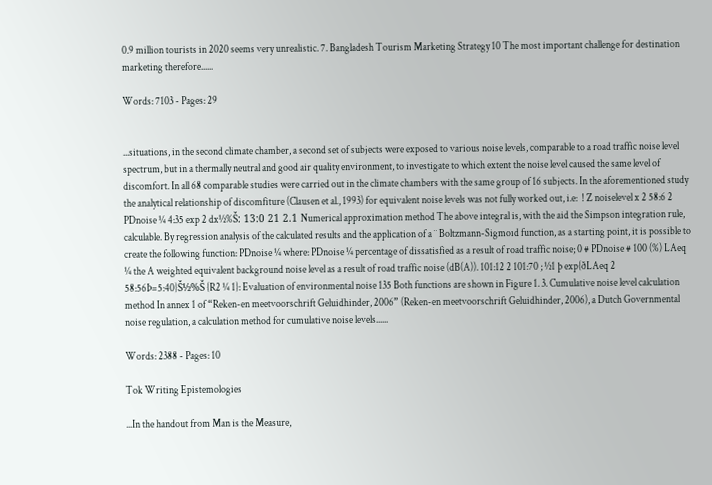0.9 million tourists in 2020 seems very unrealistic. 7. Bangladesh Tourism Marketing Strategy 10 The most important challenge for destination marketing therefore......

Words: 7103 - Pages: 29


...situations, in the second climate chamber, a second set of subjects were exposed to various noise levels, comparable to a road traffic noise level spectrum, but in a thermally neutral and good air quality environment, to investigate to which extent the noise level caused the same level of discomfort. In all 68 comparable studies were carried out in the climate chambers with the same group of 16 subjects. In the aforementioned study the analytical relationship of discomfiture (Clausen et al., 1993) for equivalent noise levels was not fully worked out, i.e:  ! Z noiselevel x 2 58:6 2 PDnoise ¼ 4:35 exp 2 dx½%Š: 13:0 21 2.1 Numerical approximation method The above integral is, with the aid the Simpson integration rule, calculable. By regression analysis of the calculated results and the application of a ¨ Boltzmann-Sigmoıd function, as a starting point, it is possible to create the following function: PDnoise ¼ where: PDnoise ¼ percentage of dissatisfied as a result of road traffic noise; 0 # PDnoise # 100 (%) LAeq ¼ the A weighted equivalent background noise level as a result of road traffic noise (dB(A)). 101:12 2 101:70 ; ½1 þ exp{ðLAeq 2 58:56Þ=5:40}Š½%Š {R2 ¼ 1}: Evaluation of environmental noise 135 Both functions are shown in Figure 1. 3. Cumulative noise level calculation method In annex 1 of “Reken-en meetvoorschrift Geluidhinder, 2006” (Reken-en meetvoorschrift Geluidhinder, 2006), a Dutch Governmental noise regulation, a calculation method for cumulative noise levels......

Words: 2388 - Pages: 10

Tok Writing Epistemologies

...In the handout from Man is the Measure,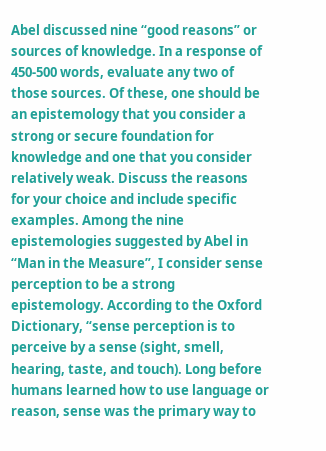Abel discussed nine “good reasons” or sources of knowledge. In a response of 450-500 words, evaluate any two of those sources. Of these, one should be an epistemology that you consider a strong or secure foundation for knowledge and one that you consider relatively weak. Discuss the reasons for your choice and include specific examples. Among the nine epistemologies suggested by Abel in “Man in the Measure”, I consider sense perception to be a strong epistemology. According to the Oxford Dictionary, “sense perception is to perceive by a sense (sight, smell, hearing, taste, and touch). Long before humans learned how to use language or reason, sense was the primary way to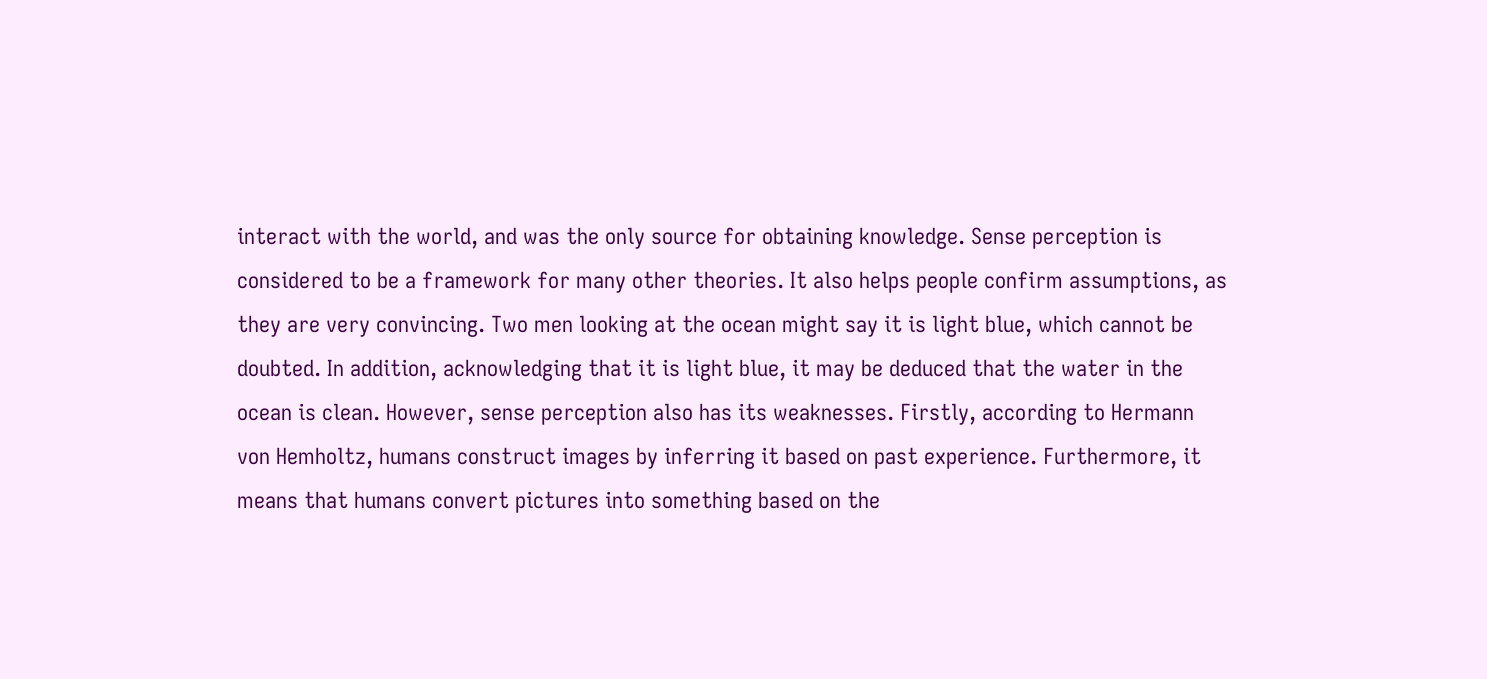interact with the world, and was the only source for obtaining knowledge. Sense perception is considered to be a framework for many other theories. It also helps people confirm assumptions, as they are very convincing. Two men looking at the ocean might say it is light blue, which cannot be doubted. In addition, acknowledging that it is light blue, it may be deduced that the water in the ocean is clean. However, sense perception also has its weaknesses. Firstly, according to Hermann von Hemholtz, humans construct images by inferring it based on past experience. Furthermore, it means that humans convert pictures into something based on the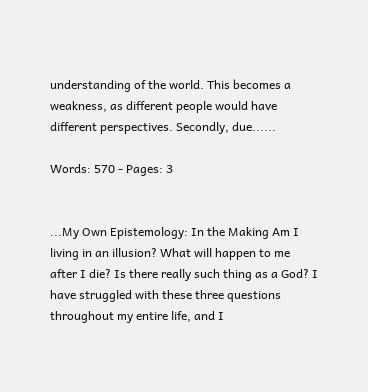understanding of the world. This becomes a weakness, as different people would have different perspectives. Secondly, due......

Words: 570 - Pages: 3


...My Own Epistemology: In the Making Am I living in an illusion? What will happen to me after I die? Is there really such thing as a God? I have struggled with these three questions throughout my entire life, and I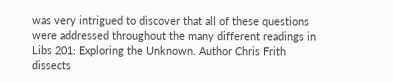was very intrigued to discover that all of these questions were addressed throughout the many different readings in Libs 201: Exploring the Unknown. Author Chris Frith dissects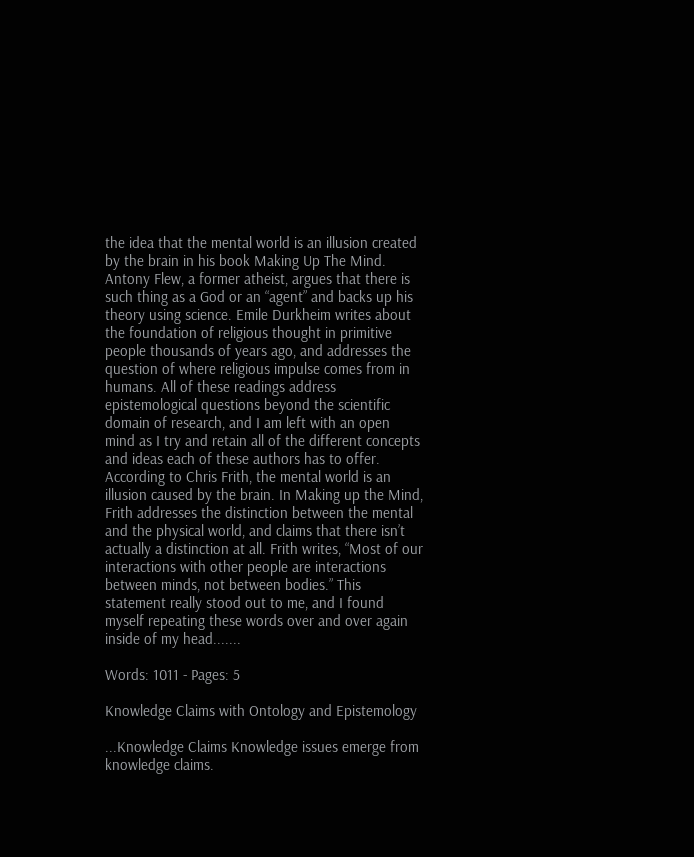the idea that the mental world is an illusion created by the brain in his book Making Up The Mind. Antony Flew, a former atheist, argues that there is such thing as a God or an “agent” and backs up his theory using science. Emile Durkheim writes about the foundation of religious thought in primitive people thousands of years ago, and addresses the question of where religious impulse comes from in humans. All of these readings address epistemological questions beyond the scientific domain of research, and I am left with an open mind as I try and retain all of the different concepts and ideas each of these authors has to offer. According to Chris Frith, the mental world is an illusion caused by the brain. In Making up the Mind, Frith addresses the distinction between the mental and the physical world, and claims that there isn’t actually a distinction at all. Frith writes, “Most of our interactions with other people are interactions between minds, not between bodies.” This statement really stood out to me, and I found myself repeating these words over and over again inside of my head.......

Words: 1011 - Pages: 5

Knowledge Claims with Ontology and Epistemology

...Knowledge Claims Knowledge issues emerge from knowledge claims.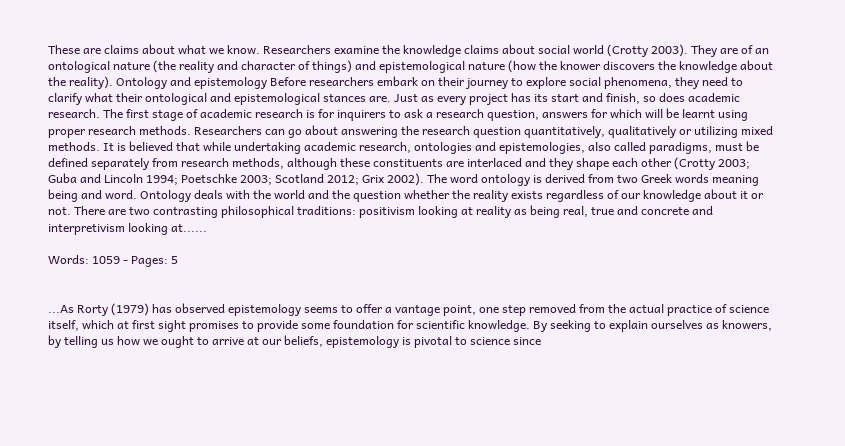These are claims about what we know. Researchers examine the knowledge claims about social world (Crotty 2003). They are of an ontological nature (the reality and character of things) and epistemological nature (how the knower discovers the knowledge about the reality). Ontology and epistemology Before researchers embark on their journey to explore social phenomena, they need to clarify what their ontological and epistemological stances are. Just as every project has its start and finish, so does academic research. The first stage of academic research is for inquirers to ask a research question, answers for which will be learnt using proper research methods. Researchers can go about answering the research question quantitatively, qualitatively or utilizing mixed methods. It is believed that while undertaking academic research, ontologies and epistemologies, also called paradigms, must be defined separately from research methods, although these constituents are interlaced and they shape each other (Crotty 2003; Guba and Lincoln 1994; Poetschke 2003; Scotland 2012; Grix 2002). The word ontology is derived from two Greek words meaning being and word. Ontology deals with the world and the question whether the reality exists regardless of our knowledge about it or not. There are two contrasting philosophical traditions: positivism looking at reality as being real, true and concrete and interpretivism looking at......

Words: 1059 - Pages: 5


...As Rorty (1979) has observed epistemology seems to offer a vantage point, one step removed from the actual practice of science itself, which at first sight promises to provide some foundation for scientific knowledge. By seeking to explain ourselves as knowers, by telling us how we ought to arrive at our beliefs, epistemology is pivotal to science since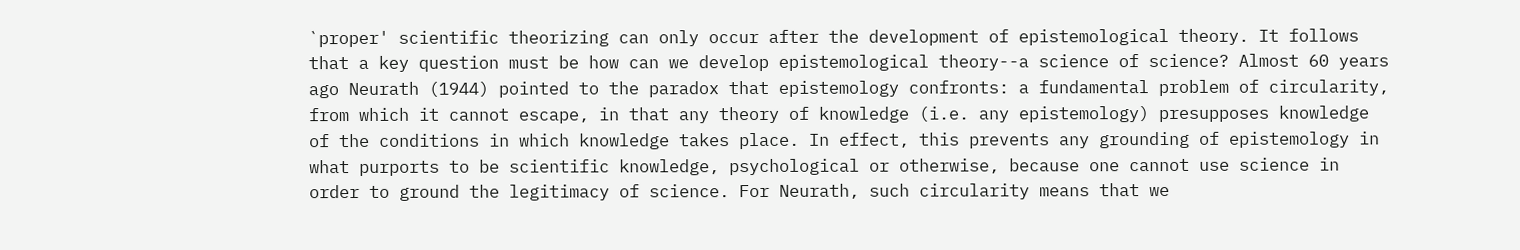`proper' scientific theorizing can only occur after the development of epistemological theory. It follows that a key question must be how can we develop epistemological theory--a science of science? Almost 60 years ago Neurath (1944) pointed to the paradox that epistemology confronts: a fundamental problem of circularity, from which it cannot escape, in that any theory of knowledge (i.e. any epistemology) presupposes knowledge of the conditions in which knowledge takes place. In effect, this prevents any grounding of epistemology in what purports to be scientific knowledge, psychological or otherwise, because one cannot use science in order to ground the legitimacy of science. For Neurath, such circularity means that we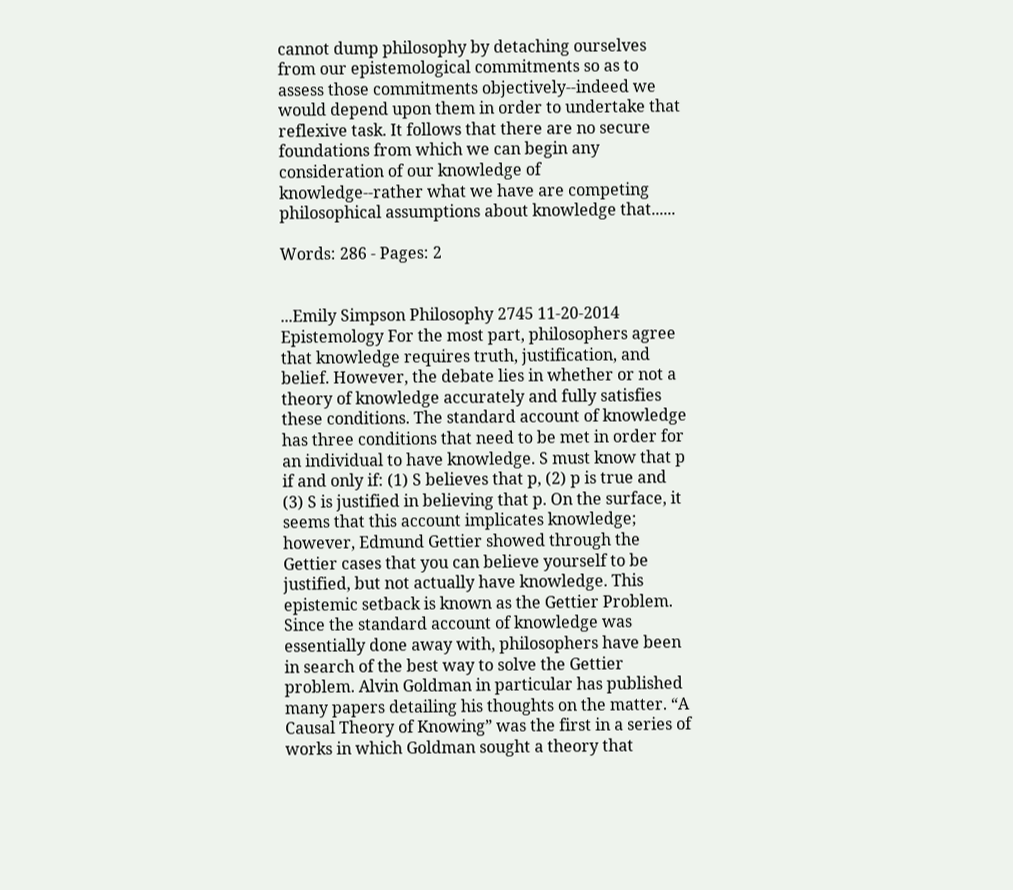cannot dump philosophy by detaching ourselves from our epistemological commitments so as to assess those commitments objectively--indeed we would depend upon them in order to undertake that reflexive task. It follows that there are no secure foundations from which we can begin any consideration of our knowledge of knowledge--rather what we have are competing philosophical assumptions about knowledge that......

Words: 286 - Pages: 2


...Emily Simpson Philosophy 2745 11-20-2014 Epistemology For the most part, philosophers agree that knowledge requires truth, justification, and belief. However, the debate lies in whether or not a theory of knowledge accurately and fully satisfies these conditions. The standard account of knowledge has three conditions that need to be met in order for an individual to have knowledge. S must know that p if and only if: (1) S believes that p, (2) p is true and (3) S is justified in believing that p. On the surface, it seems that this account implicates knowledge; however, Edmund Gettier showed through the Gettier cases that you can believe yourself to be justified, but not actually have knowledge. This epistemic setback is known as the Gettier Problem. Since the standard account of knowledge was essentially done away with, philosophers have been in search of the best way to solve the Gettier problem. Alvin Goldman in particular has published many papers detailing his thoughts on the matter. “A Causal Theory of Knowing” was the first in a series of works in which Goldman sought a theory that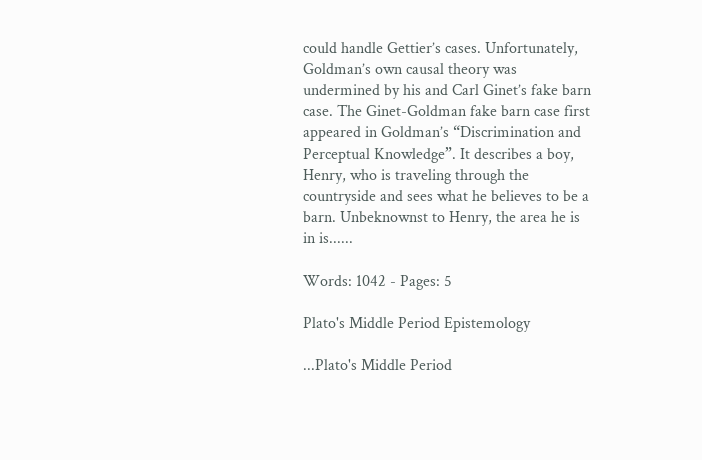could handle Gettier’s cases. Unfortunately, Goldman’s own causal theory was undermined by his and Carl Ginet’s fake barn case. The Ginet-Goldman fake barn case first appeared in Goldman’s “Discrimination and Perceptual Knowledge”. It describes a boy, Henry, who is traveling through the countryside and sees what he believes to be a barn. Unbeknownst to Henry, the area he is in is......

Words: 1042 - Pages: 5

Plato's Middle Period Epistemology

...Plato's Middle Period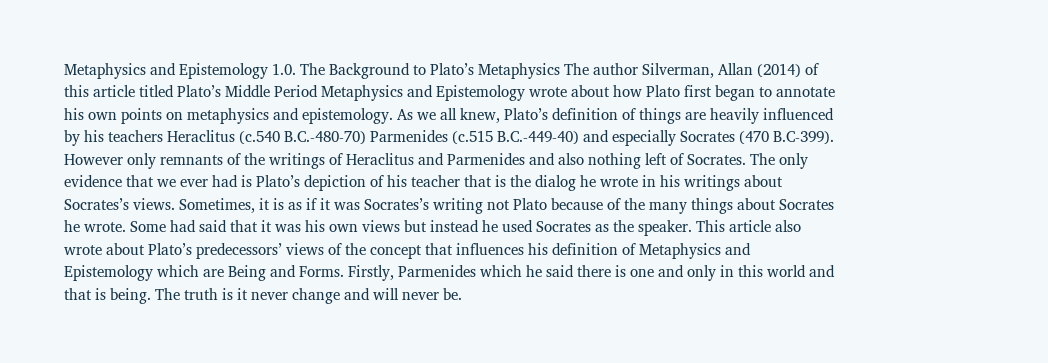Metaphysics and Epistemology 1.0. The Background to Plato’s Metaphysics The author Silverman, Allan (2014) of this article titled Plato’s Middle Period Metaphysics and Epistemology wrote about how Plato first began to annotate his own points on metaphysics and epistemology. As we all knew, Plato’s definition of things are heavily influenced by his teachers Heraclitus (c.540 B.C.-480-70) Parmenides (c.515 B.C.-449-40) and especially Socrates (470 B.C-399). However only remnants of the writings of Heraclitus and Parmenides and also nothing left of Socrates. The only evidence that we ever had is Plato’s depiction of his teacher that is the dialog he wrote in his writings about Socrates’s views. Sometimes, it is as if it was Socrates’s writing not Plato because of the many things about Socrates he wrote. Some had said that it was his own views but instead he used Socrates as the speaker. This article also wrote about Plato’s predecessors’ views of the concept that influences his definition of Metaphysics and Epistemology which are Being and Forms. Firstly, Parmenides which he said there is one and only in this world and that is being. The truth is it never change and will never be.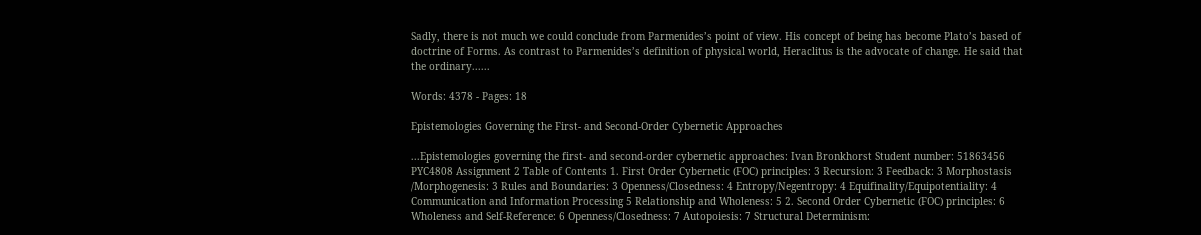Sadly, there is not much we could conclude from Parmenides’s point of view. His concept of being has become Plato’s based of doctrine of Forms. As contrast to Parmenides’s definition of physical world, Heraclitus is the advocate of change. He said that the ordinary......

Words: 4378 - Pages: 18

Epistemologies Governing the First- and Second-Order Cybernetic Approaches

...Epistemologies governing the first- and second-order cybernetic approaches: Ivan Bronkhorst Student number: 51863456 PYC4808 Assignment 2 Table of Contents 1. First Order Cybernetic (FOC) principles: 3 Recursion: 3 Feedback: 3 Morphostasis /Morphogenesis: 3 Rules and Boundaries: 3 Openness/Closedness: 4 Entropy/Negentropy: 4 Equifinality/Equipotentiality: 4 Communication and Information Processing 5 Relationship and Wholeness: 5 2. Second Order Cybernetic (FOC) principles: 6 Wholeness and Self-Reference: 6 Openness/Closedness: 7 Autopoiesis: 7 Structural Determinism: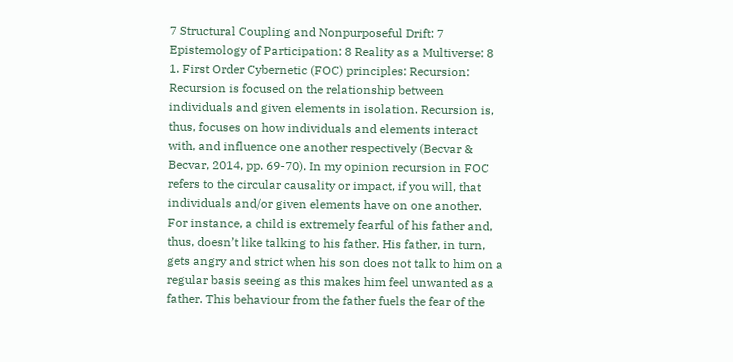7 Structural Coupling and Nonpurposeful Drift: 7 Epistemology of Participation: 8 Reality as a Multiverse: 8 1. First Order Cybernetic (FOC) principles: Recursion: Recursion is focused on the relationship between individuals and given elements in isolation. Recursion is, thus, focuses on how individuals and elements interact with, and influence one another respectively (Becvar & Becvar, 2014, pp. 69-70). In my opinion recursion in FOC refers to the circular causality or impact, if you will, that individuals and/or given elements have on one another. For instance, a child is extremely fearful of his father and, thus, doesn’t like talking to his father. His father, in turn, gets angry and strict when his son does not talk to him on a regular basis seeing as this makes him feel unwanted as a father. This behaviour from the father fuels the fear of the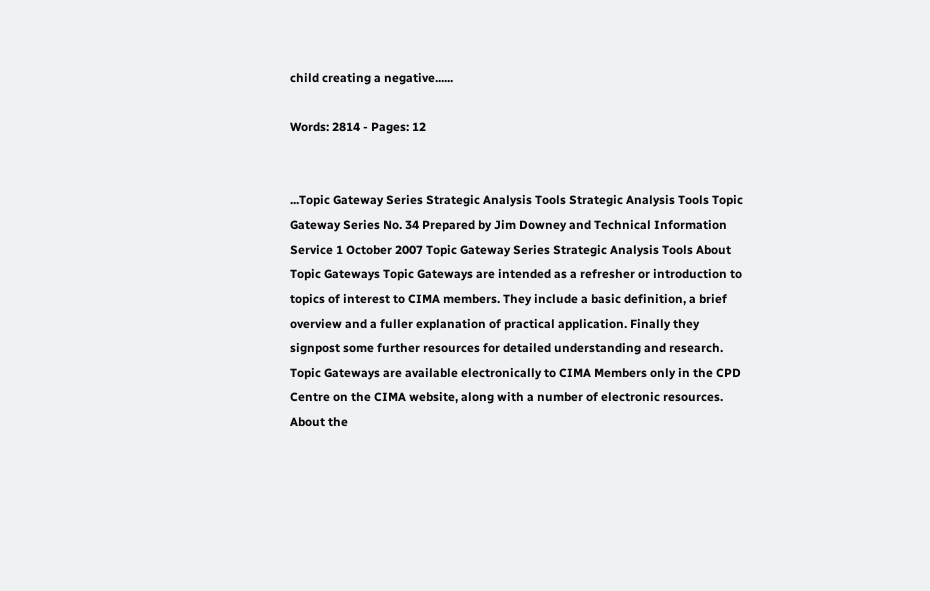child creating a negative......

Words: 2814 - Pages: 12


...Topic Gateway Series Strategic Analysis Tools Strategic Analysis Tools Topic Gateway Series No. 34 Prepared by Jim Downey and Technical Information Service 1 October 2007 Topic Gateway Series Strategic Analysis Tools About Topic Gateways Topic Gateways are intended as a refresher or introduction to topics of interest to CIMA members. They include a basic definition, a brief overview and a fuller explanation of practical application. Finally they signpost some further resources for detailed understanding and research. Topic Gateways are available electronically to CIMA Members only in the CPD Centre on the CIMA website, along with a number of electronic resources. About the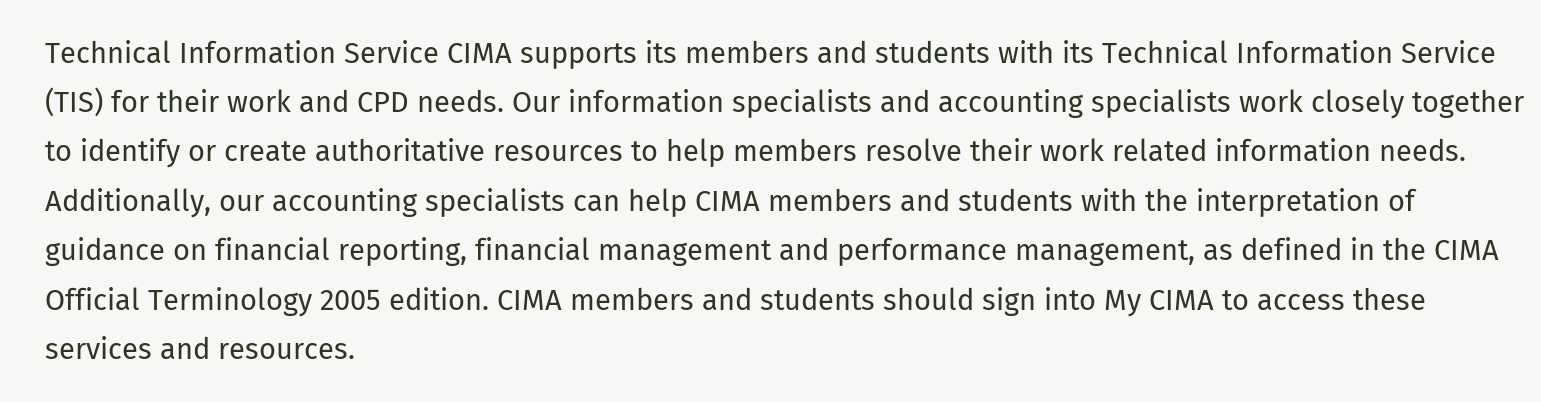Technical Information Service CIMA supports its members and students with its Technical Information Service (TIS) for their work and CPD needs. Our information specialists and accounting specialists work closely together to identify or create authoritative resources to help members resolve their work related information needs. Additionally, our accounting specialists can help CIMA members and students with the interpretation of guidance on financial reporting, financial management and performance management, as defined in the CIMA Official Terminology 2005 edition. CIMA members and students should sign into My CIMA to access these services and resources.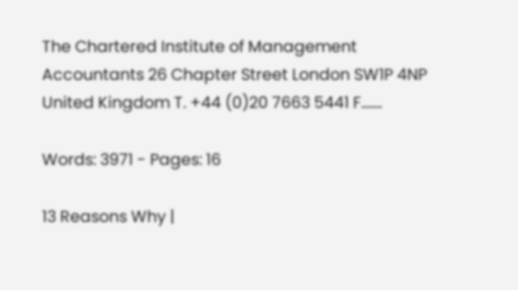The Chartered Institute of Management Accountants 26 Chapter Street London SW1P 4NP United Kingdom T. +44 (0)20 7663 5441 F.......

Words: 3971 - Pages: 16

13 Reasons Why |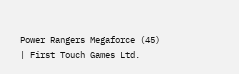Power Rangers Megaforce (45) | First Touch Games Ltd.